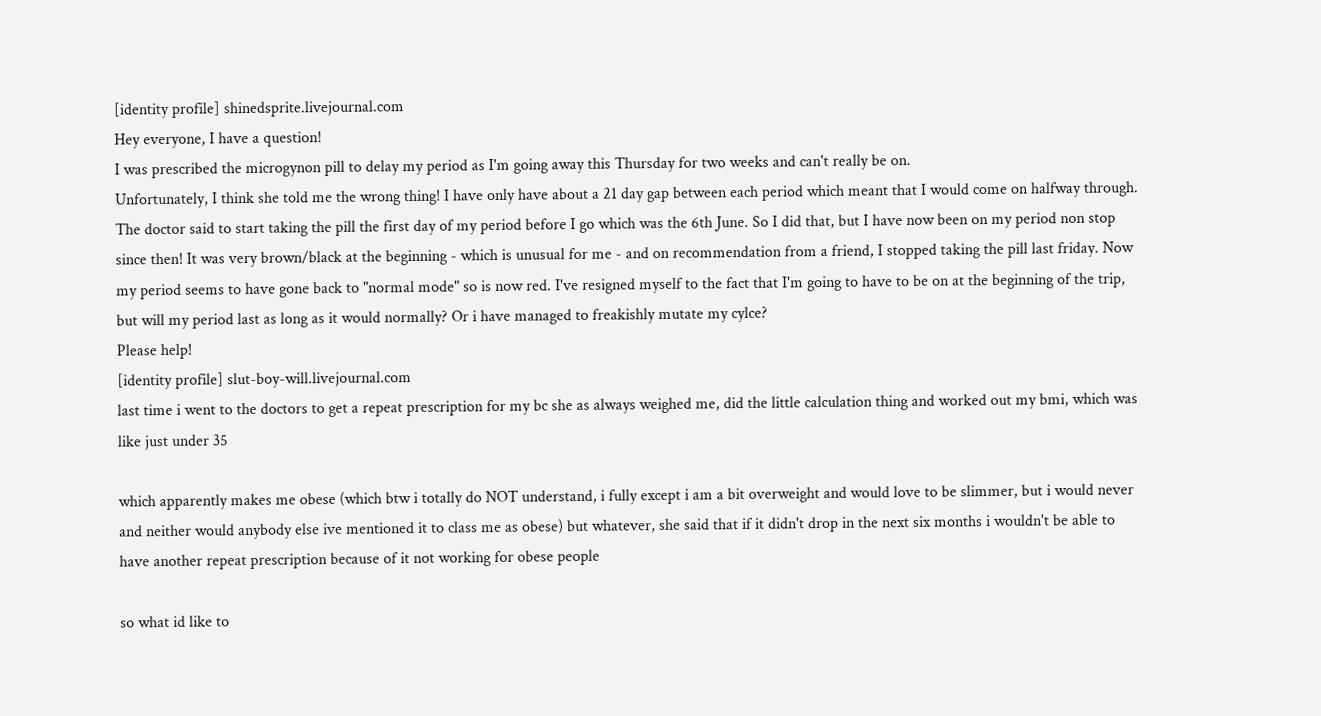[identity profile] shinedsprite.livejournal.com
Hey everyone, I have a question!
I was prescribed the microgynon pill to delay my period as I'm going away this Thursday for two weeks and can't really be on.
Unfortunately, I think she told me the wrong thing! I have only have about a 21 day gap between each period which meant that I would come on halfway through. The doctor said to start taking the pill the first day of my period before I go which was the 6th June. So I did that, but I have now been on my period non stop since then! It was very brown/black at the beginning - which is unusual for me - and on recommendation from a friend, I stopped taking the pill last friday. Now my period seems to have gone back to "normal mode" so is now red. I've resigned myself to the fact that I'm going to have to be on at the beginning of the trip, but will my period last as long as it would normally? Or i have managed to freakishly mutate my cylce?
Please help!
[identity profile] slut-boy-will.livejournal.com
last time i went to the doctors to get a repeat prescription for my bc she as always weighed me, did the little calculation thing and worked out my bmi, which was like just under 35

which apparently makes me obese (which btw i totally do NOT understand, i fully except i am a bit overweight and would love to be slimmer, but i would never and neither would anybody else ive mentioned it to class me as obese) but whatever, she said that if it didn't drop in the next six months i wouldn't be able to have another repeat prescription because of it not working for obese people

so what id like to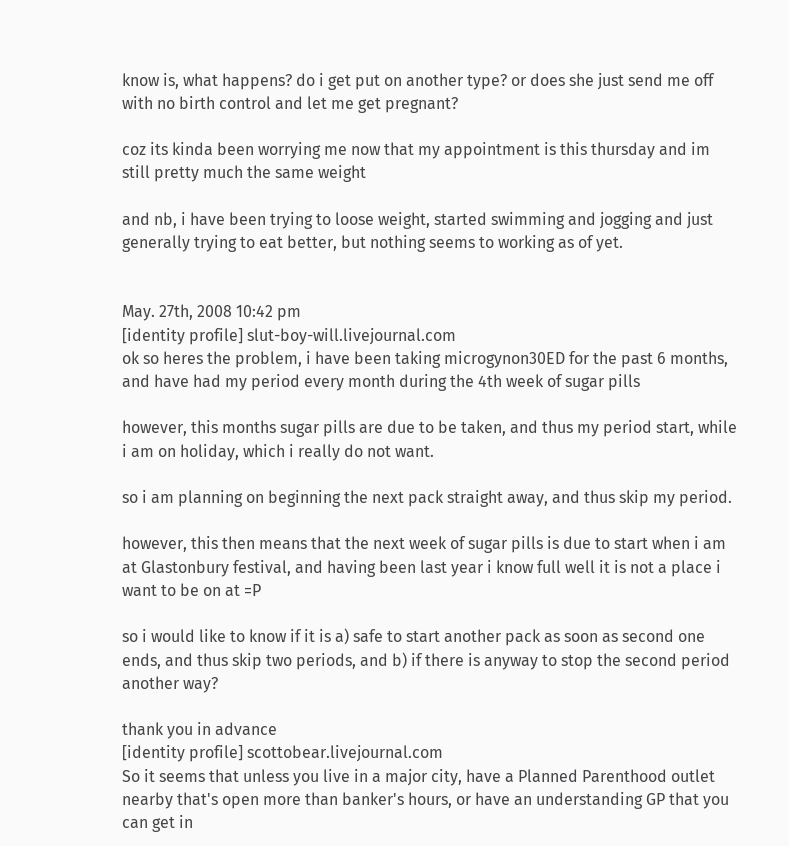know is, what happens? do i get put on another type? or does she just send me off with no birth control and let me get pregnant?

coz its kinda been worrying me now that my appointment is this thursday and im still pretty much the same weight

and nb, i have been trying to loose weight, started swimming and jogging and just generally trying to eat better, but nothing seems to working as of yet.


May. 27th, 2008 10:42 pm
[identity profile] slut-boy-will.livejournal.com
ok so heres the problem, i have been taking microgynon30ED for the past 6 months, and have had my period every month during the 4th week of sugar pills

however, this months sugar pills are due to be taken, and thus my period start, while i am on holiday, which i really do not want.

so i am planning on beginning the next pack straight away, and thus skip my period.

however, this then means that the next week of sugar pills is due to start when i am at Glastonbury festival, and having been last year i know full well it is not a place i want to be on at =P

so i would like to know if it is a) safe to start another pack as soon as second one ends, and thus skip two periods, and b) if there is anyway to stop the second period another way?

thank you in advance
[identity profile] scottobear.livejournal.com
So it seems that unless you live in a major city, have a Planned Parenthood outlet nearby that's open more than banker's hours, or have an understanding GP that you can get in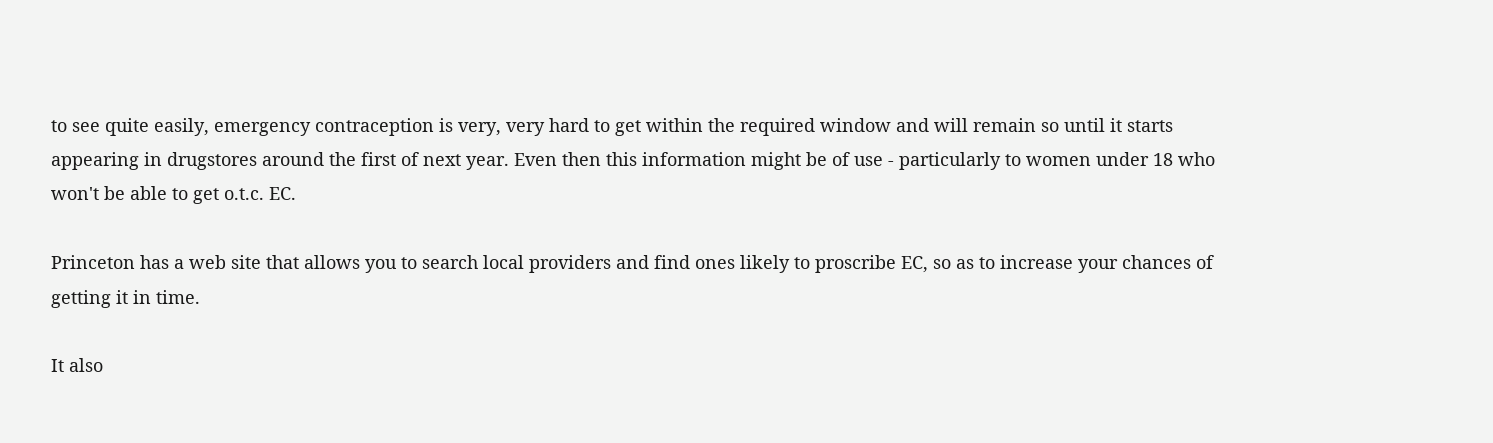to see quite easily, emergency contraception is very, very hard to get within the required window and will remain so until it starts appearing in drugstores around the first of next year. Even then this information might be of use - particularly to women under 18 who won't be able to get o.t.c. EC.

Princeton has a web site that allows you to search local providers and find ones likely to proscribe EC, so as to increase your chances of getting it in time.

It also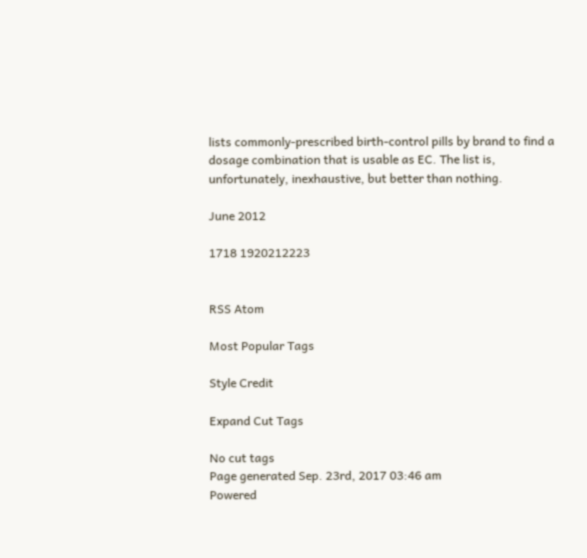lists commonly-prescribed birth-control pills by brand to find a dosage combination that is usable as EC. The list is, unfortunately, inexhaustive, but better than nothing.

June 2012

1718 1920212223


RSS Atom

Most Popular Tags

Style Credit

Expand Cut Tags

No cut tags
Page generated Sep. 23rd, 2017 03:46 am
Powered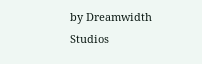by Dreamwidth Studios